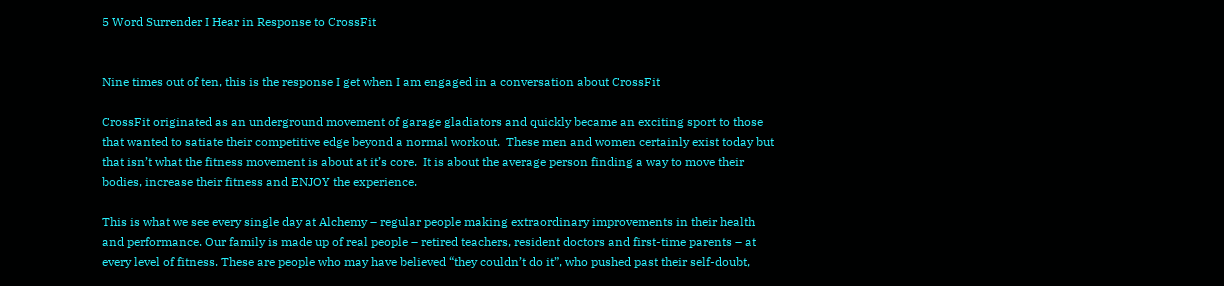5 Word Surrender I Hear in Response to CrossFit


Nine times out of ten, this is the response I get when I am engaged in a conversation about CrossFit

CrossFit originated as an underground movement of garage gladiators and quickly became an exciting sport to those that wanted to satiate their competitive edge beyond a normal workout.  These men and women certainly exist today but that isn’t what the fitness movement is about at it’s core.  It is about the average person finding a way to move their bodies, increase their fitness and ENJOY the experience.

This is what we see every single day at Alchemy – regular people making extraordinary improvements in their health and performance. Our family is made up of real people – retired teachers, resident doctors and first-time parents – at every level of fitness. These are people who may have believed “they couldn’t do it”, who pushed past their self-doubt,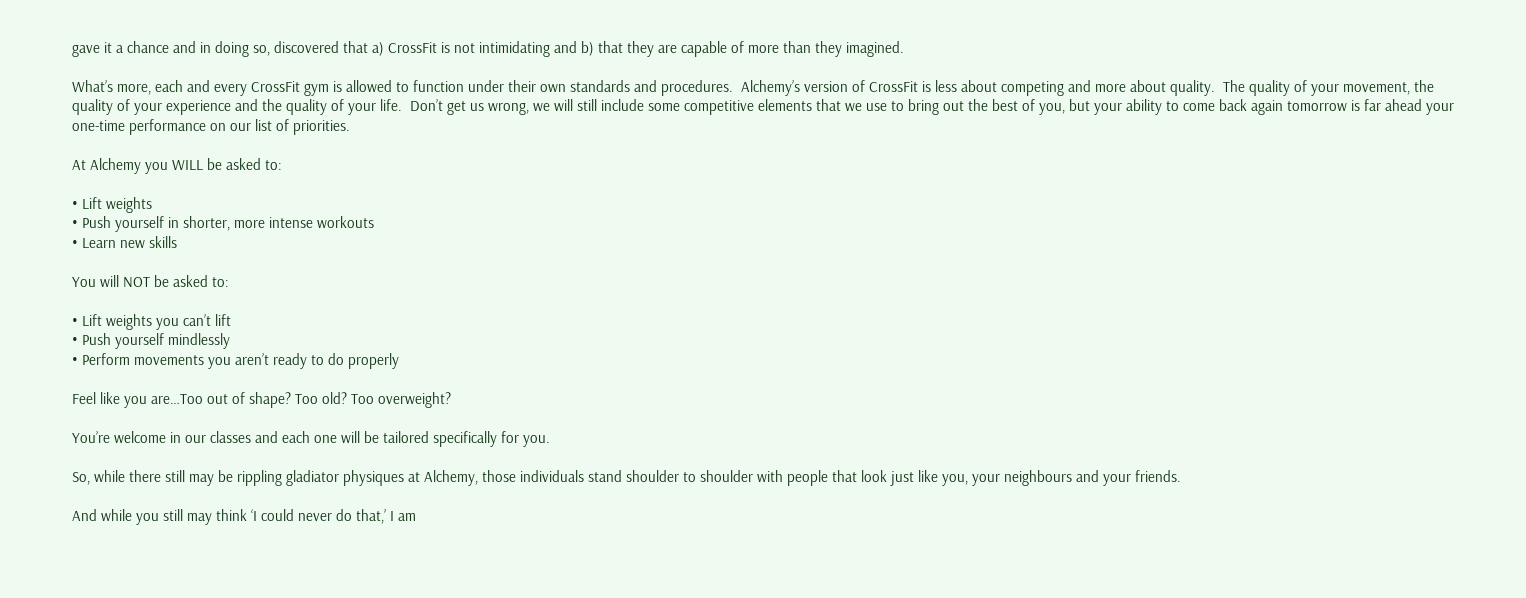gave it a chance and in doing so, discovered that a) CrossFit is not intimidating and b) that they are capable of more than they imagined.

What’s more, each and every CrossFit gym is allowed to function under their own standards and procedures.  Alchemy’s version of CrossFit is less about competing and more about quality.  The quality of your movement, the quality of your experience and the quality of your life.  Don’t get us wrong, we will still include some competitive elements that we use to bring out the best of you, but your ability to come back again tomorrow is far ahead your one-time performance on our list of priorities.

At Alchemy you WILL be asked to:

• Lift weights
• Push yourself in shorter, more intense workouts
• Learn new skills

You will NOT be asked to:

• Lift weights you can’t lift
• Push yourself mindlessly
• Perform movements you aren’t ready to do properly

Feel like you are…Too out of shape? Too old? Too overweight?

You’re welcome in our classes and each one will be tailored specifically for you.

So, while there still may be rippling gladiator physiques at Alchemy, those individuals stand shoulder to shoulder with people that look just like you, your neighbours and your friends.

And while you still may think ‘I could never do that,’ I am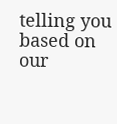telling you based on our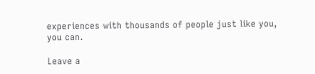experiences with thousands of people just like you, you can.

Leave a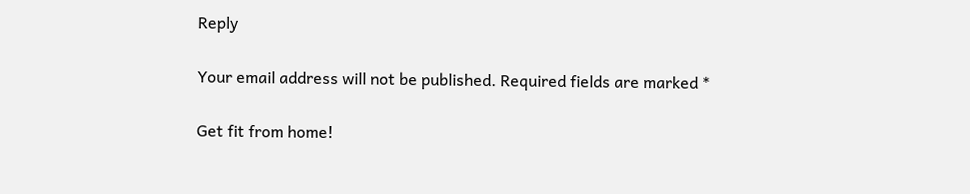Reply

Your email address will not be published. Required fields are marked *

Get fit from home!